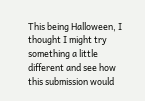This being Halloween, I thought I might try something a little different and see how this submission would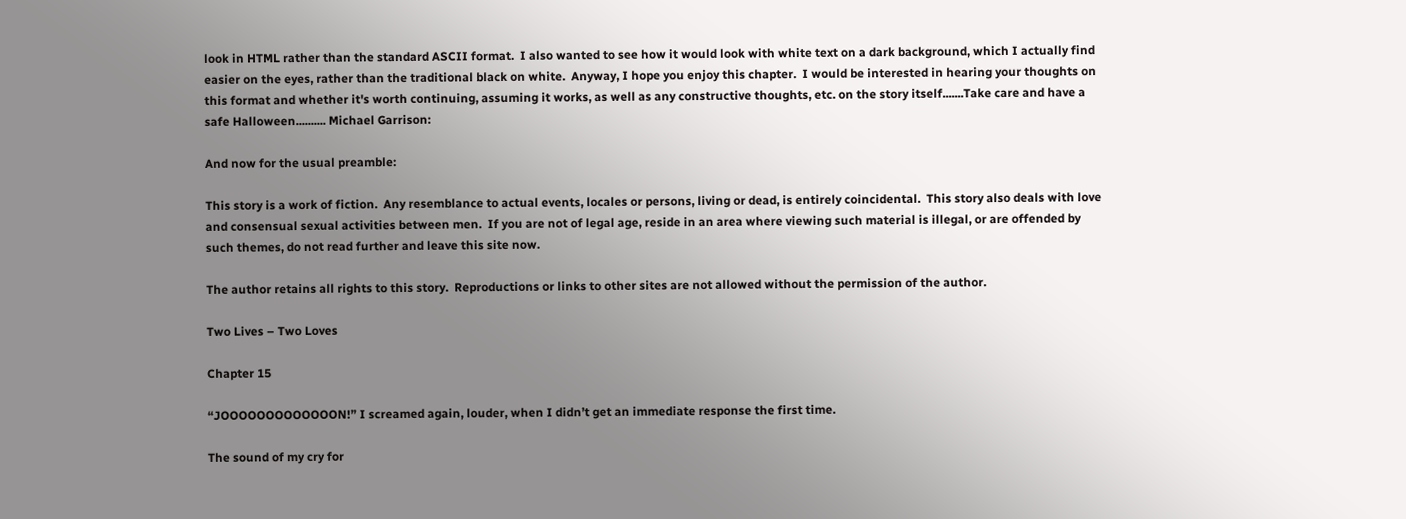look in HTML rather than the standard ASCII format.  I also wanted to see how it would look with white text on a dark background, which I actually find easier on the eyes, rather than the traditional black on white.  Anyway, I hope you enjoy this chapter.  I would be interested in hearing your thoughts on this format and whether it's worth continuing, assuming it works, as well as any constructive thoughts, etc. on the story itself.......Take care and have a safe Halloween.......... Michael Garrison:

And now for the usual preamble:

This story is a work of fiction.  Any resemblance to actual events, locales or persons, living or dead, is entirely coincidental.  This story also deals with love and consensual sexual activities between men.  If you are not of legal age, reside in an area where viewing such material is illegal, or are offended by such themes, do not read further and leave this site now.

The author retains all rights to this story.  Reproductions or links to other sites are not allowed without the permission of the author.

Two Lives – Two Loves

Chapter 15

“JOOOOOOOOOOOOON!” I screamed again, louder, when I didn’t get an immediate response the first time.

The sound of my cry for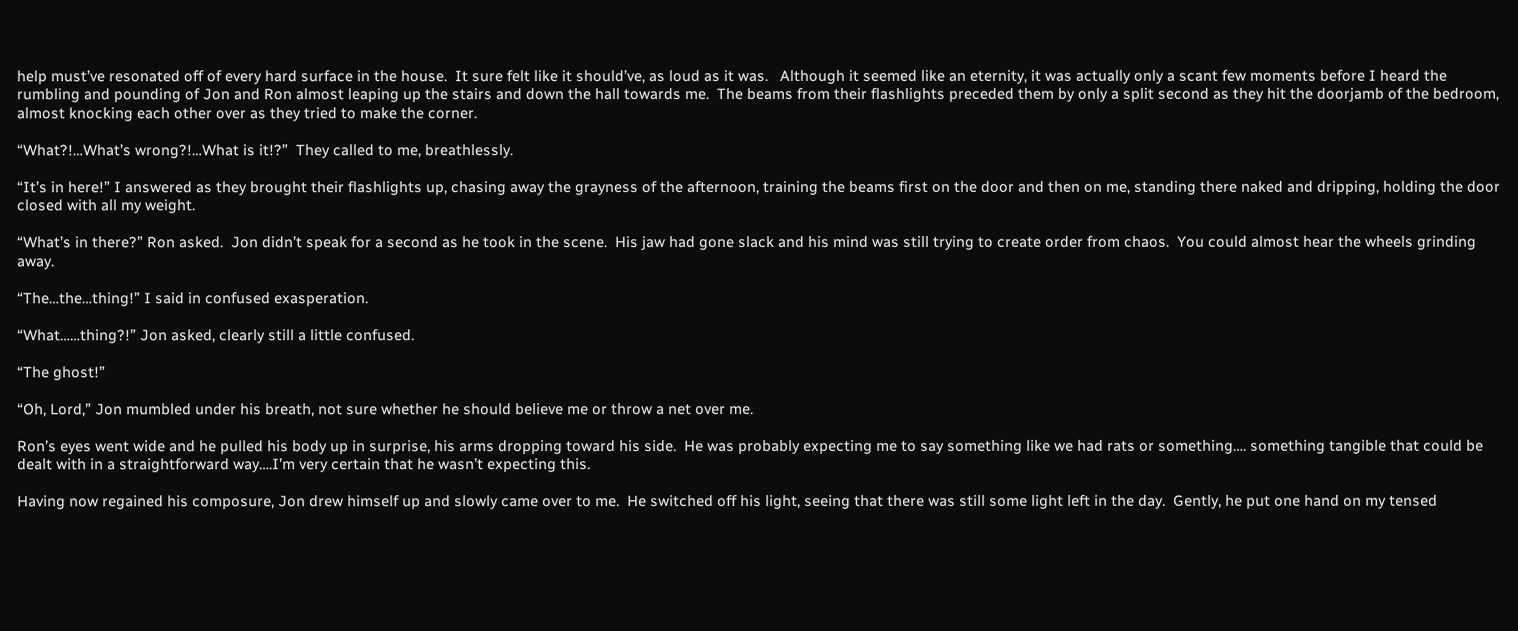help must’ve resonated off of every hard surface in the house.  It sure felt like it should’ve, as loud as it was.   Although it seemed like an eternity, it was actually only a scant few moments before I heard the rumbling and pounding of Jon and Ron almost leaping up the stairs and down the hall towards me.  The beams from their flashlights preceded them by only a split second as they hit the doorjamb of the bedroom, almost knocking each other over as they tried to make the corner.

“What?!…What’s wrong?!…What is it!?”  They called to me, breathlessly.

“It’s in here!” I answered as they brought their flashlights up, chasing away the grayness of the afternoon, training the beams first on the door and then on me, standing there naked and dripping, holding the door closed with all my weight.

“What’s in there?” Ron asked.  Jon didn’t speak for a second as he took in the scene.  His jaw had gone slack and his mind was still trying to create order from chaos.  You could almost hear the wheels grinding away.

“The…the…thing!” I said in confused exasperation.

“What……thing?!” Jon asked, clearly still a little confused.

“The ghost!”

“Oh, Lord,” Jon mumbled under his breath, not sure whether he should believe me or throw a net over me.

Ron’s eyes went wide and he pulled his body up in surprise, his arms dropping toward his side.  He was probably expecting me to say something like we had rats or something…. something tangible that could be dealt with in a straightforward way….I’m very certain that he wasn’t expecting this.

Having now regained his composure, Jon drew himself up and slowly came over to me.  He switched off his light, seeing that there was still some light left in the day.  Gently, he put one hand on my tensed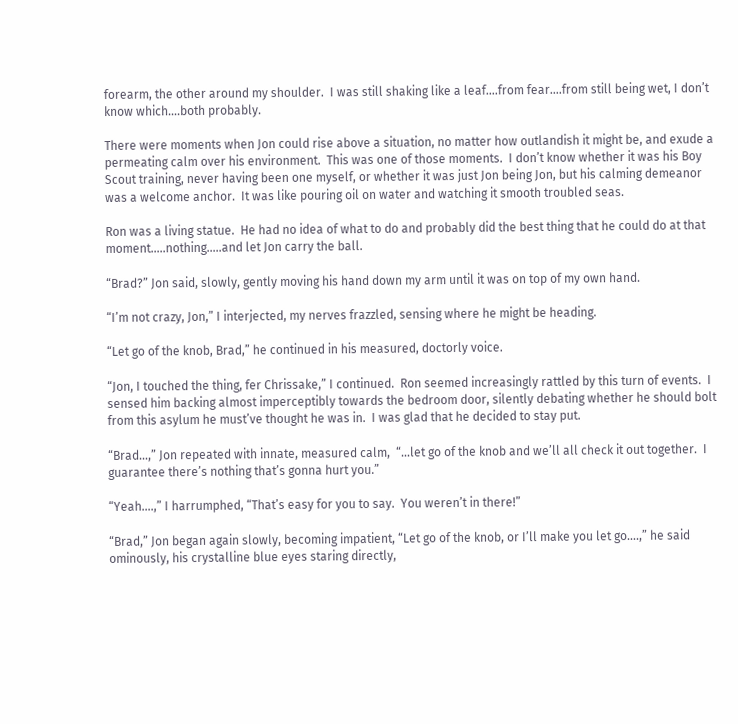forearm, the other around my shoulder.  I was still shaking like a leaf….from fear….from still being wet, I don’t know which….both probably.

There were moments when Jon could rise above a situation, no matter how outlandish it might be, and exude a permeating calm over his environment.  This was one of those moments.  I don’t know whether it was his Boy Scout training, never having been one myself, or whether it was just Jon being Jon, but his calming demeanor was a welcome anchor.  It was like pouring oil on water and watching it smooth troubled seas.

Ron was a living statue.  He had no idea of what to do and probably did the best thing that he could do at that moment…..nothing…..and let Jon carry the ball.

“Brad?” Jon said, slowly, gently moving his hand down my arm until it was on top of my own hand.

“I’m not crazy, Jon,” I interjected, my nerves frazzled, sensing where he might be heading.

“Let go of the knob, Brad,” he continued in his measured, doctorly voice.

“Jon, I touched the thing, fer Chrissake,” I continued.  Ron seemed increasingly rattled by this turn of events.  I sensed him backing almost imperceptibly towards the bedroom door, silently debating whether he should bolt from this asylum he must’ve thought he was in.  I was glad that he decided to stay put.

“Brad…,” Jon repeated with innate, measured calm,  “…let go of the knob and we’ll all check it out together.  I guarantee there’s nothing that’s gonna hurt you.”

“Yeah….,” I harrumphed, “That’s easy for you to say.  You weren’t in there!”

“Brad,” Jon began again slowly, becoming impatient, “Let go of the knob, or I’ll make you let go….,” he said ominously, his crystalline blue eyes staring directly,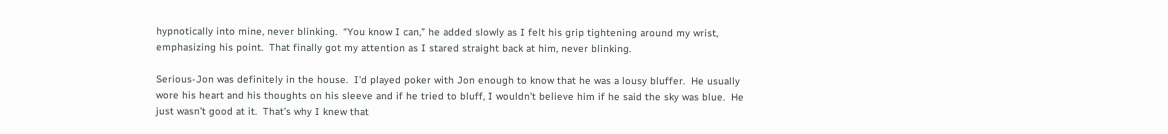hypnotically into mine, never blinking.  “You know I can,” he added slowly as I felt his grip tightening around my wrist, emphasizing his point.  That finally got my attention as I stared straight back at him, never blinking.

Serious-Jon was definitely in the house.  I’d played poker with Jon enough to know that he was a lousy bluffer.  He usually wore his heart and his thoughts on his sleeve and if he tried to bluff, I wouldn’t believe him if he said the sky was blue.  He just wasn’t good at it.  That’s why I knew that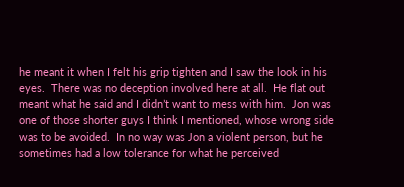he meant it when I felt his grip tighten and I saw the look in his eyes.  There was no deception involved here at all.  He flat out meant what he said and I didn’t want to mess with him.  Jon was one of those shorter guys I think I mentioned, whose wrong side was to be avoided.  In no way was Jon a violent person, but he sometimes had a low tolerance for what he perceived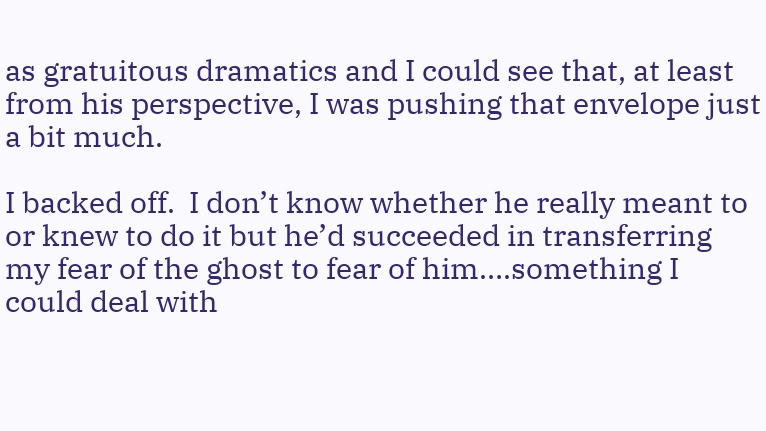as gratuitous dramatics and I could see that, at least from his perspective, I was pushing that envelope just a bit much.

I backed off.  I don’t know whether he really meant to or knew to do it but he’d succeeded in transferring my fear of the ghost to fear of him….something I could deal with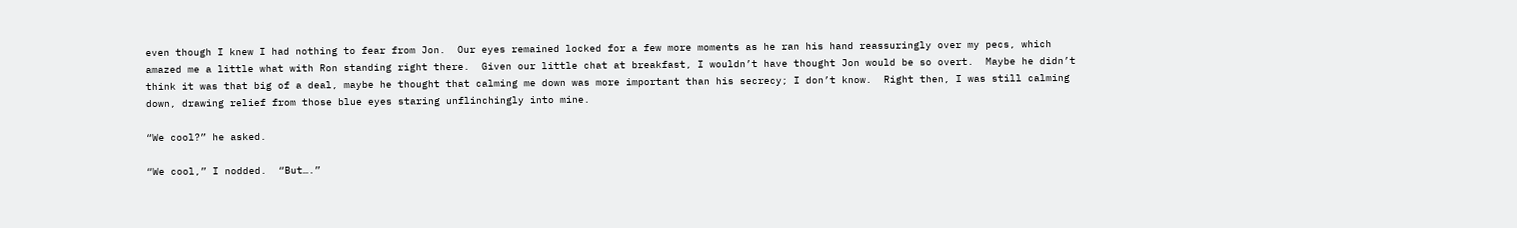even though I knew I had nothing to fear from Jon.  Our eyes remained locked for a few more moments as he ran his hand reassuringly over my pecs, which amazed me a little what with Ron standing right there.  Given our little chat at breakfast, I wouldn’t have thought Jon would be so overt.  Maybe he didn’t think it was that big of a deal, maybe he thought that calming me down was more important than his secrecy; I don’t know.  Right then, I was still calming down, drawing relief from those blue eyes staring unflinchingly into mine.

“We cool?” he asked.

“We cool,” I nodded.  “But….”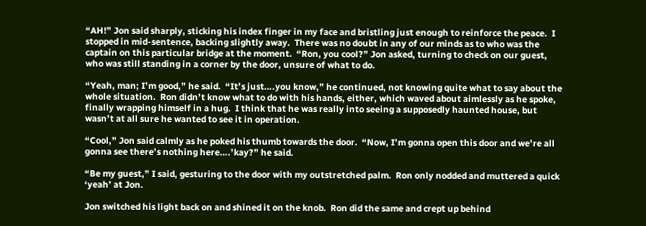“AH!” Jon said sharply, sticking his index finger in my face and bristling just enough to reinforce the peace.  I stopped in mid-sentence, backing slightly away.  There was no doubt in any of our minds as to who was the captain on this particular bridge at the moment.  “Ron, you cool?” Jon asked, turning to check on our guest, who was still standing in a corner by the door, unsure of what to do.

“Yeah, man; I’m good,” he said.  “It’s just….you know,” he continued, not knowing quite what to say about the whole situation.  Ron didn’t know what to do with his hands, either, which waved about aimlessly as he spoke, finally wrapping himself in a hug.  I think that he was really into seeing a supposedly haunted house, but wasn’t at all sure he wanted to see it in operation.

“Cool,” Jon said calmly as he poked his thumb towards the door.  “Now, I’m gonna open this door and we’re all gonna see there’s nothing here….’kay?” he said.

“Be my guest,” I said, gesturing to the door with my outstretched palm.  Ron only nodded and muttered a quick ‘yeah’ at Jon.

Jon switched his light back on and shined it on the knob.  Ron did the same and crept up behind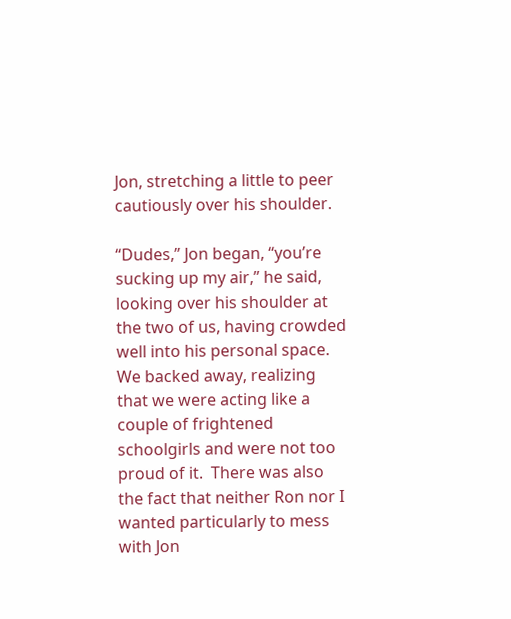Jon, stretching a little to peer cautiously over his shoulder.

“Dudes,” Jon began, “you’re sucking up my air,” he said, looking over his shoulder at the two of us, having crowded well into his personal space.  We backed away, realizing that we were acting like a couple of frightened schoolgirls and were not too proud of it.  There was also the fact that neither Ron nor I wanted particularly to mess with Jon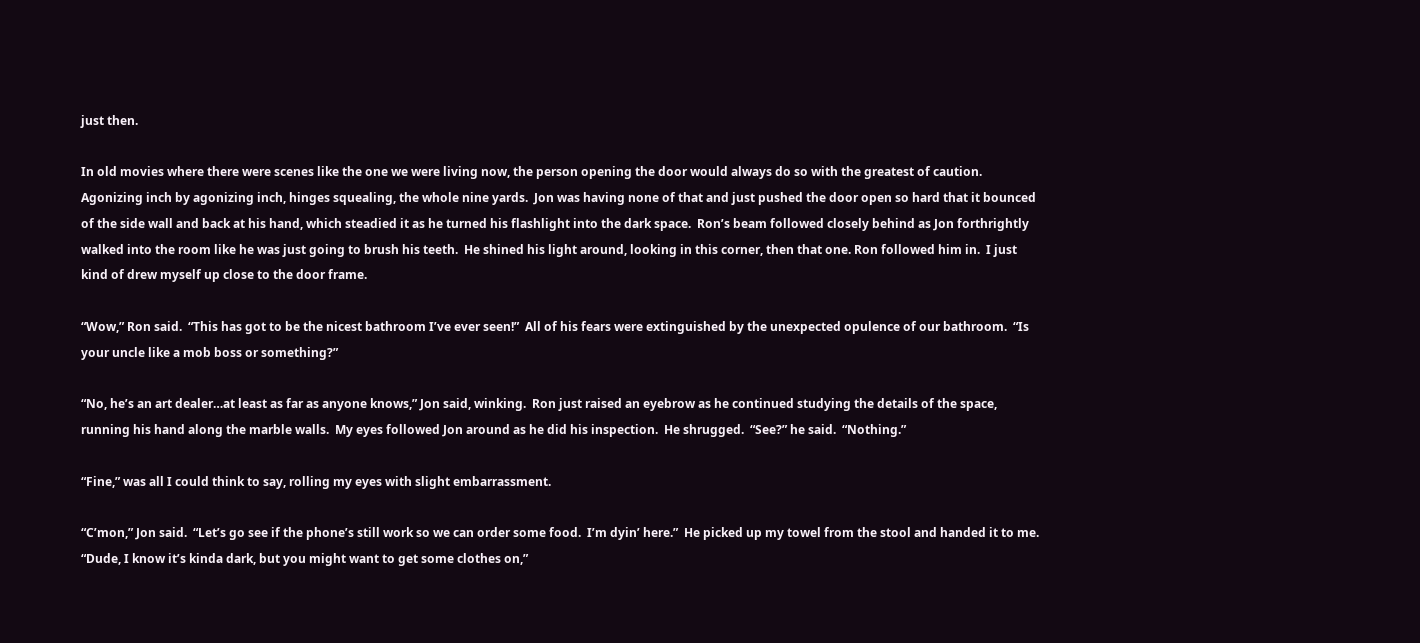just then.

In old movies where there were scenes like the one we were living now, the person opening the door would always do so with the greatest of caution.  Agonizing inch by agonizing inch, hinges squealing, the whole nine yards.  Jon was having none of that and just pushed the door open so hard that it bounced of the side wall and back at his hand, which steadied it as he turned his flashlight into the dark space.  Ron’s beam followed closely behind as Jon forthrightly walked into the room like he was just going to brush his teeth.  He shined his light around, looking in this corner, then that one. Ron followed him in.  I just kind of drew myself up close to the door frame.

“Wow,” Ron said.  “This has got to be the nicest bathroom I’ve ever seen!”  All of his fears were extinguished by the unexpected opulence of our bathroom.  “Is your uncle like a mob boss or something?”

“No, he’s an art dealer…at least as far as anyone knows,” Jon said, winking.  Ron just raised an eyebrow as he continued studying the details of the space, running his hand along the marble walls.  My eyes followed Jon around as he did his inspection.  He shrugged.  “See?” he said.  “Nothing.”

“Fine,” was all I could think to say, rolling my eyes with slight embarrassment.

“C’mon,” Jon said.  “Let’s go see if the phone’s still work so we can order some food.  I’m dyin’ here.”  He picked up my towel from the stool and handed it to me.  “Dude, I know it’s kinda dark, but you might want to get some clothes on,”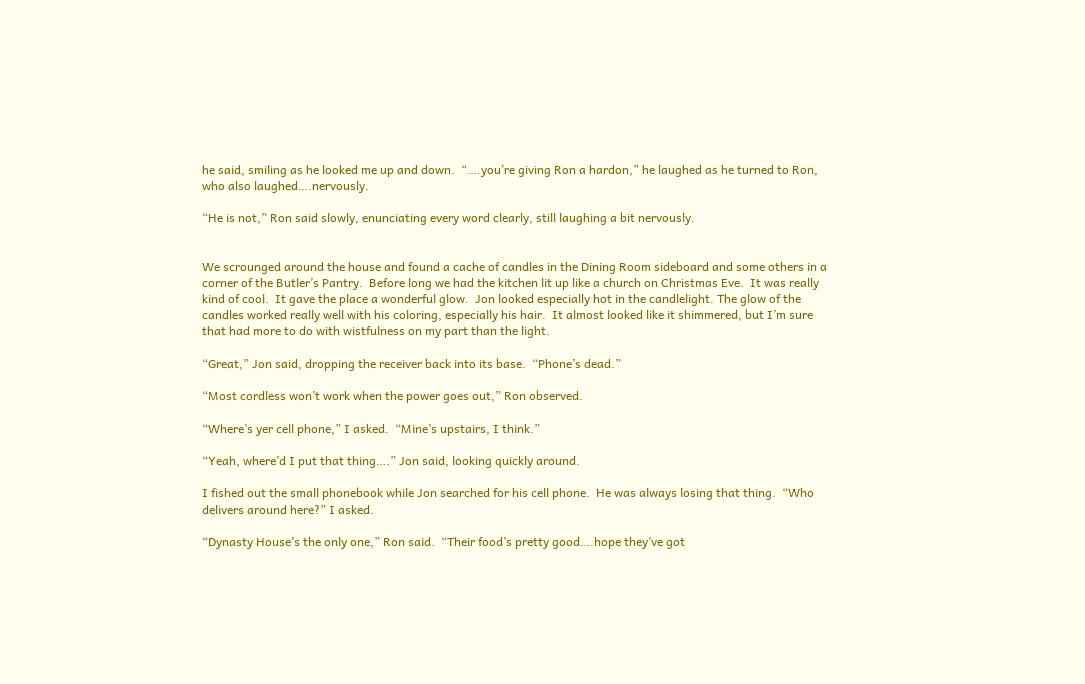he said, smiling as he looked me up and down.  “….you’re giving Ron a hardon,” he laughed as he turned to Ron, who also laughed….nervously.

“He is not,” Ron said slowly, enunciating every word clearly, still laughing a bit nervously.


We scrounged around the house and found a cache of candles in the Dining Room sideboard and some others in a corner of the Butler’s Pantry.  Before long we had the kitchen lit up like a church on Christmas Eve.  It was really kind of cool.  It gave the place a wonderful glow.  Jon looked especially hot in the candlelight. The glow of the candles worked really well with his coloring, especially his hair.  It almost looked like it shimmered, but I’m sure that had more to do with wistfulness on my part than the light.

“Great,” Jon said, dropping the receiver back into its base.  “Phone’s dead.”

“Most cordless won’t work when the power goes out,” Ron observed.

“Where’s yer cell phone,” I asked.  “Mine’s upstairs, I think.”

“Yeah, where’d I put that thing….” Jon said, looking quickly around.

I fished out the small phonebook while Jon searched for his cell phone.  He was always losing that thing.  “Who delivers around here?” I asked.

“Dynasty House’s the only one,” Ron said.  “Their food’s pretty good….hope they’ve got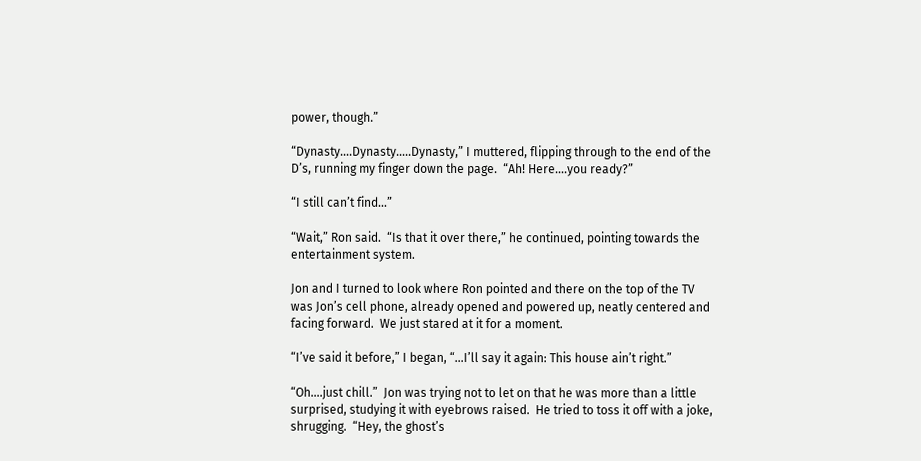power, though.”

“Dynasty….Dynasty…..Dynasty,” I muttered, flipping through to the end of the D’s, running my finger down the page.  “Ah! Here….you ready?”

“I still can’t find…”

“Wait,” Ron said.  “Is that it over there,” he continued, pointing towards the entertainment system.

Jon and I turned to look where Ron pointed and there on the top of the TV was Jon’s cell phone, already opened and powered up, neatly centered and facing forward.  We just stared at it for a moment.

“I’ve said it before,” I began, “…I’ll say it again: This house ain’t right.”

“Oh….just chill.”  Jon was trying not to let on that he was more than a little surprised, studying it with eyebrows raised.  He tried to toss it off with a joke, shrugging.  “Hey, the ghost’s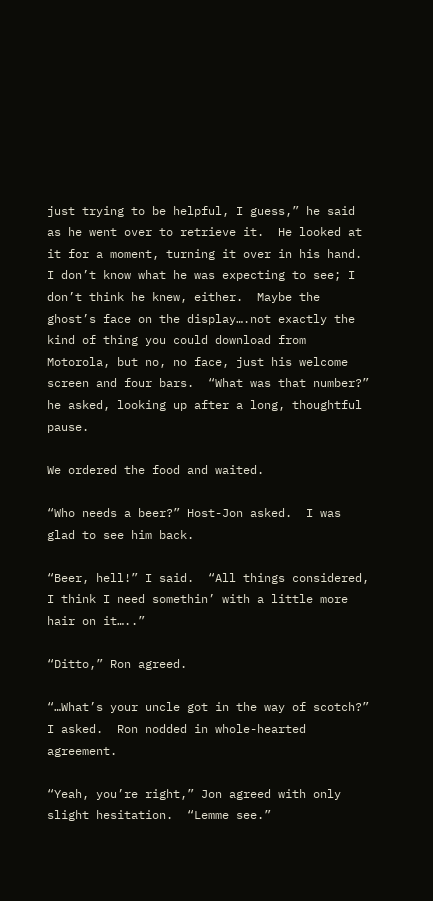just trying to be helpful, I guess,” he said as he went over to retrieve it.  He looked at it for a moment, turning it over in his hand.  I don’t know what he was expecting to see; I don’t think he knew, either.  Maybe the ghost’s face on the display….not exactly the kind of thing you could download from Motorola, but no, no face, just his welcome screen and four bars.  “What was that number?” he asked, looking up after a long, thoughtful pause.

We ordered the food and waited.

“Who needs a beer?” Host-Jon asked.  I was glad to see him back.

“Beer, hell!” I said.  “All things considered, I think I need somethin’ with a little more hair on it…..”

“Ditto,” Ron agreed.

“…What’s your uncle got in the way of scotch?” I asked.  Ron nodded in whole-hearted agreement.

“Yeah, you’re right,” Jon agreed with only slight hesitation.  “Lemme see.”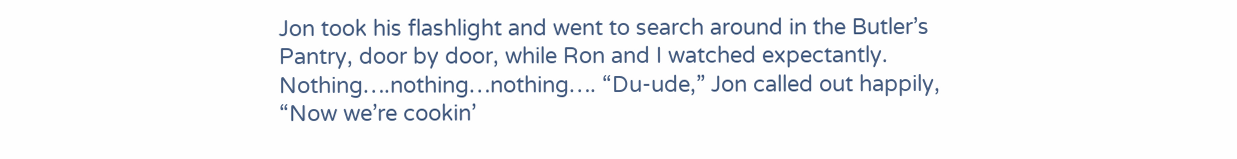Jon took his flashlight and went to search around in the Butler’s Pantry, door by door, while Ron and I watched expectantly.  Nothing….nothing…nothing…. “Du-ude,” Jon called out happily, “Now we’re cookin’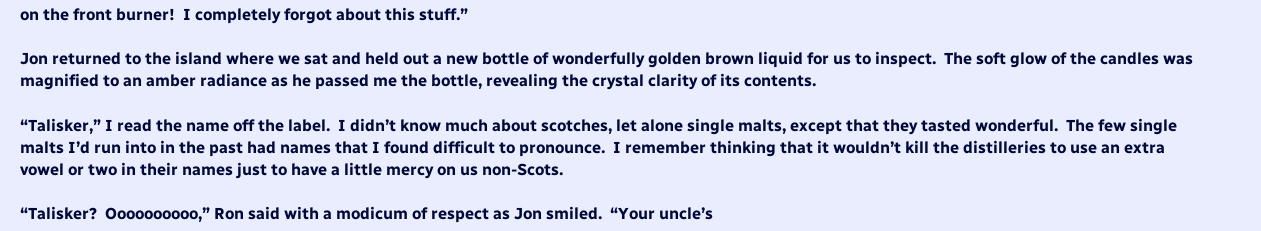on the front burner!  I completely forgot about this stuff.”

Jon returned to the island where we sat and held out a new bottle of wonderfully golden brown liquid for us to inspect.  The soft glow of the candles was magnified to an amber radiance as he passed me the bottle, revealing the crystal clarity of its contents.

“Talisker,” I read the name off the label.  I didn’t know much about scotches, let alone single malts, except that they tasted wonderful.  The few single malts I’d run into in the past had names that I found difficult to pronounce.  I remember thinking that it wouldn’t kill the distilleries to use an extra vowel or two in their names just to have a little mercy on us non-Scots.

“Talisker?  Oooooooooo,” Ron said with a modicum of respect as Jon smiled.  “Your uncle’s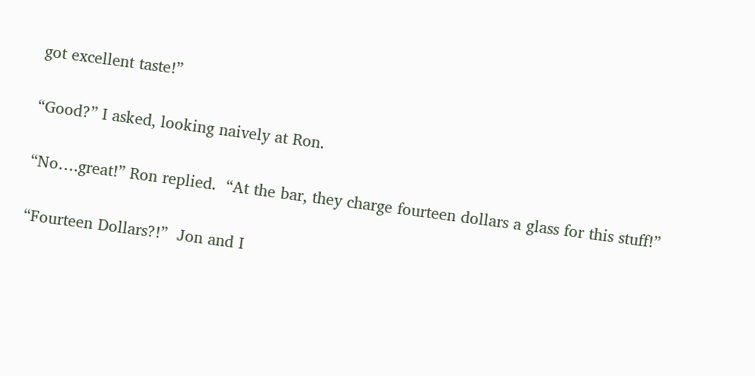got excellent taste!”

“Good?” I asked, looking naively at Ron.

“No….great!” Ron replied.  “At the bar, they charge fourteen dollars a glass for this stuff!”

“Fourteen Dollars?!”  Jon and I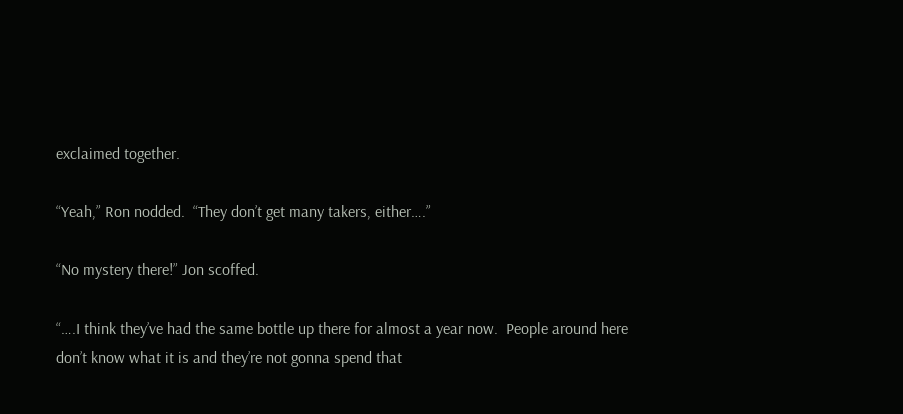exclaimed together.

“Yeah,” Ron nodded.  “They don’t get many takers, either….”

“No mystery there!” Jon scoffed.

“….I think they’ve had the same bottle up there for almost a year now.  People around here don’t know what it is and they’re not gonna spend that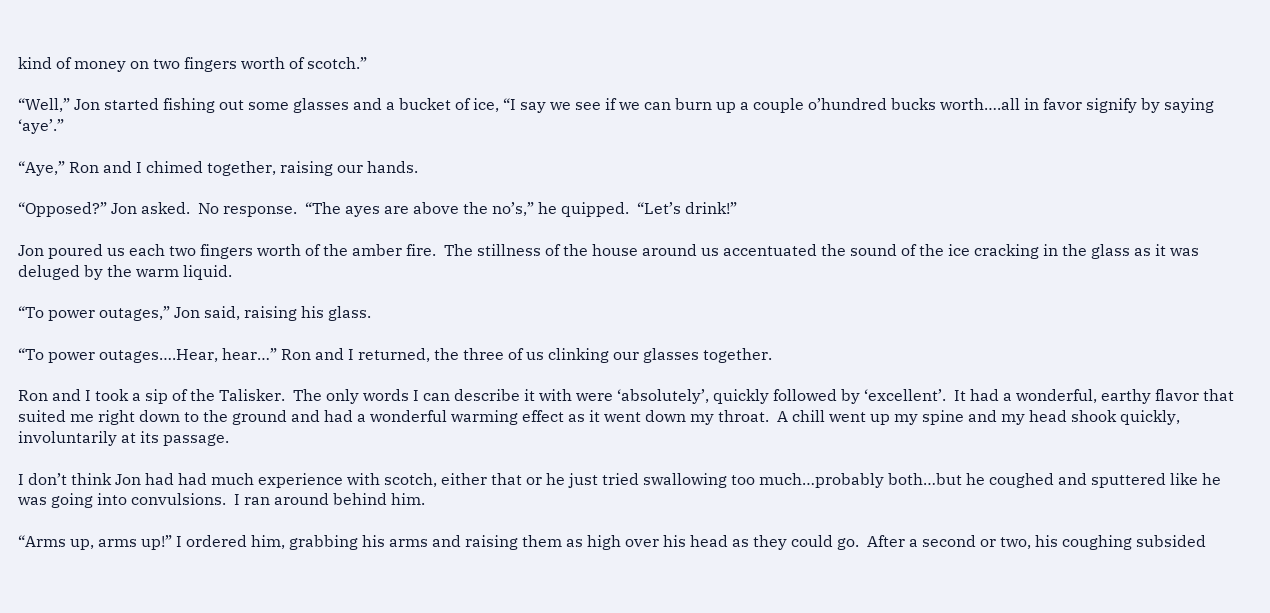kind of money on two fingers worth of scotch.”

“Well,” Jon started fishing out some glasses and a bucket of ice, “I say we see if we can burn up a couple o’hundred bucks worth….all in favor signify by saying ‘aye’.”

“Aye,” Ron and I chimed together, raising our hands.

“Opposed?” Jon asked.  No response.  “The ayes are above the no’s,” he quipped.  “Let’s drink!”

Jon poured us each two fingers worth of the amber fire.  The stillness of the house around us accentuated the sound of the ice cracking in the glass as it was deluged by the warm liquid.

“To power outages,” Jon said, raising his glass.

“To power outages….Hear, hear…” Ron and I returned, the three of us clinking our glasses together.

Ron and I took a sip of the Talisker.  The only words I can describe it with were ‘absolutely’, quickly followed by ‘excellent’.  It had a wonderful, earthy flavor that suited me right down to the ground and had a wonderful warming effect as it went down my throat.  A chill went up my spine and my head shook quickly, involuntarily at its passage.

I don’t think Jon had had much experience with scotch, either that or he just tried swallowing too much…probably both…but he coughed and sputtered like he was going into convulsions.  I ran around behind him.

“Arms up, arms up!” I ordered him, grabbing his arms and raising them as high over his head as they could go.  After a second or two, his coughing subsided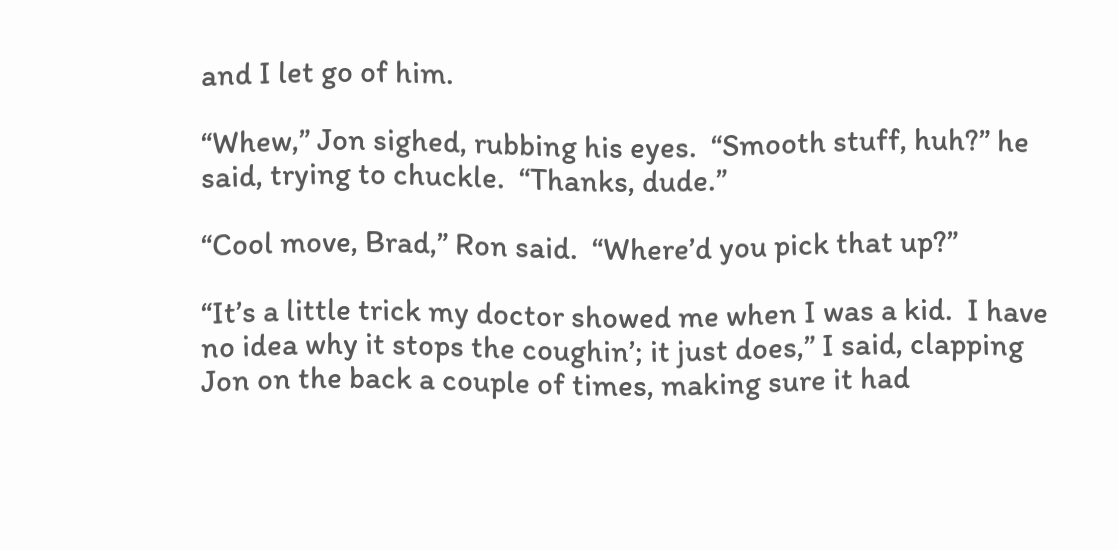and I let go of him.

“Whew,” Jon sighed, rubbing his eyes.  “Smooth stuff, huh?” he said, trying to chuckle.  “Thanks, dude.”

“Cool move, Brad,” Ron said.  “Where’d you pick that up?”

“It’s a little trick my doctor showed me when I was a kid.  I have no idea why it stops the coughin’; it just does,” I said, clapping Jon on the back a couple of times, making sure it had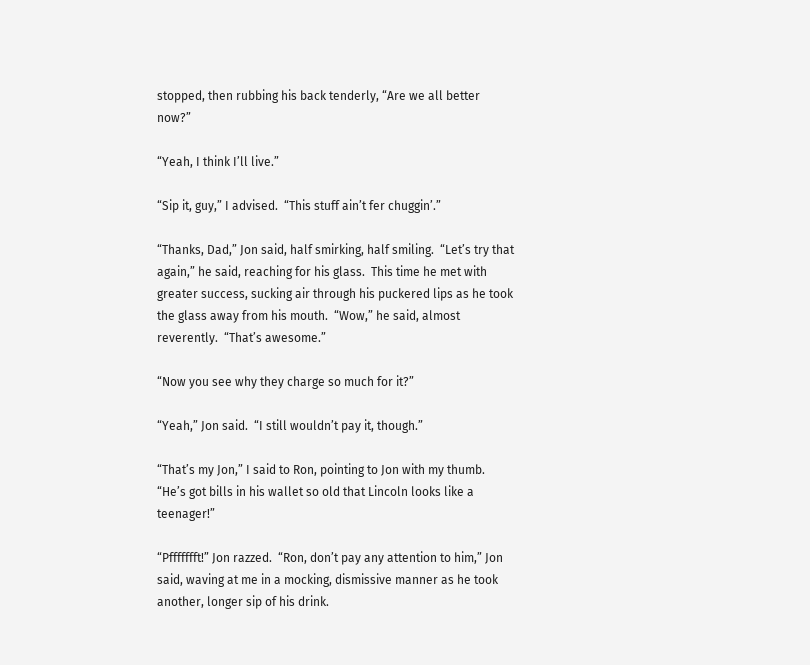stopped, then rubbing his back tenderly, “Are we all better now?”

“Yeah, I think I’ll live.”

“Sip it, guy,” I advised.  “This stuff ain’t fer chuggin’.”

“Thanks, Dad,” Jon said, half smirking, half smiling.  “Let’s try that again,” he said, reaching for his glass.  This time he met with greater success, sucking air through his puckered lips as he took the glass away from his mouth.  “Wow,” he said, almost reverently.  “That’s awesome.”

“Now you see why they charge so much for it?”

“Yeah,” Jon said.  “I still wouldn’t pay it, though.”

“That’s my Jon,” I said to Ron, pointing to Jon with my thumb.  “He’s got bills in his wallet so old that Lincoln looks like a teenager!”

“Pffffffft!” Jon razzed.  “Ron, don’t pay any attention to him,” Jon said, waving at me in a mocking, dismissive manner as he took another, longer sip of his drink.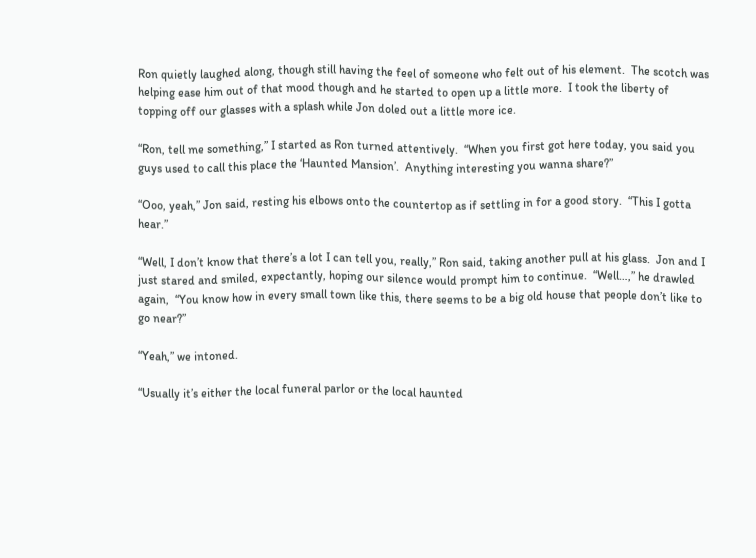Ron quietly laughed along, though still having the feel of someone who felt out of his element.  The scotch was helping ease him out of that mood though and he started to open up a little more.  I took the liberty of topping off our glasses with a splash while Jon doled out a little more ice.

“Ron, tell me something,” I started as Ron turned attentively.  “When you first got here today, you said you guys used to call this place the ‘Haunted Mansion’.  Anything interesting you wanna share?”

“Ooo, yeah,” Jon said, resting his elbows onto the countertop as if settling in for a good story.  “This I gotta hear.”

“Well, I don’t know that there’s a lot I can tell you, really,” Ron said, taking another pull at his glass.  Jon and I just stared and smiled, expectantly, hoping our silence would prompt him to continue.  “Well…,” he drawled again,  “You know how in every small town like this, there seems to be a big old house that people don’t like to go near?”

“Yeah,” we intoned.

“Usually it’s either the local funeral parlor or the local haunted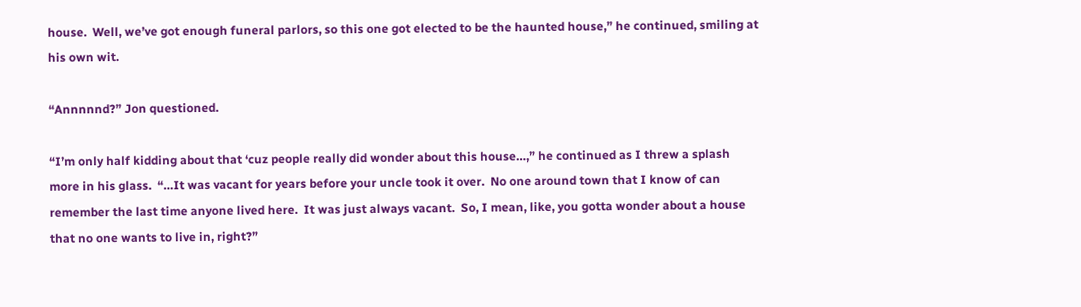house.  Well, we’ve got enough funeral parlors, so this one got elected to be the haunted house,” he continued, smiling at his own wit.

“Annnnnd?” Jon questioned.

“I’m only half kidding about that ‘cuz people really did wonder about this house…,” he continued as I threw a splash more in his glass.  “…It was vacant for years before your uncle took it over.  No one around town that I know of can remember the last time anyone lived here.  It was just always vacant.  So, I mean, like, you gotta wonder about a house that no one wants to live in, right?”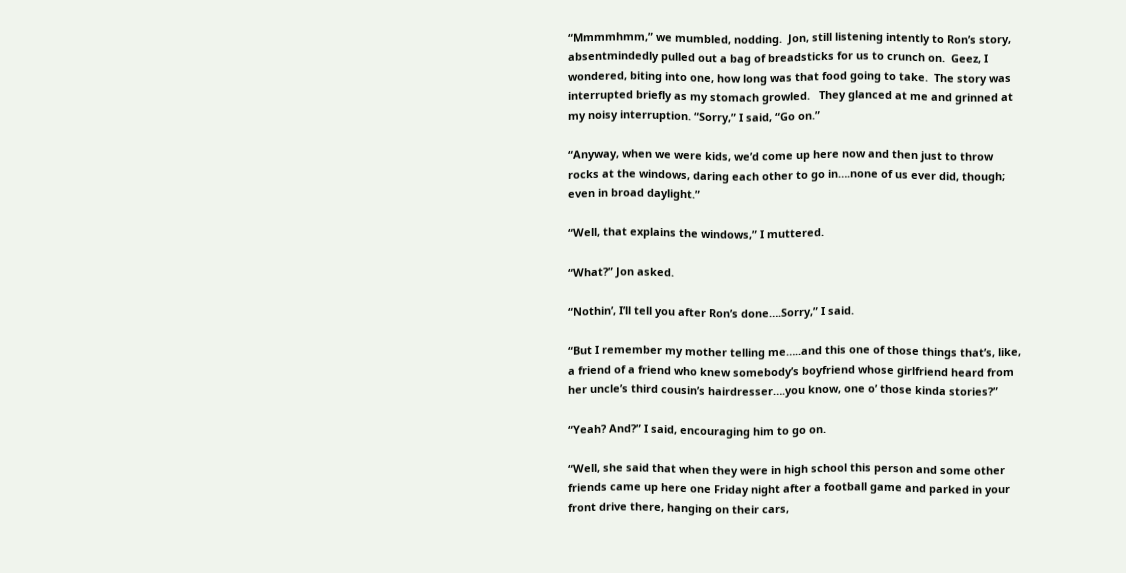“Mmmmhmm,” we mumbled, nodding.  Jon, still listening intently to Ron’s story, absentmindedly pulled out a bag of breadsticks for us to crunch on.  Geez, I wondered, biting into one, how long was that food going to take.  The story was interrupted briefly as my stomach growled.   They glanced at me and grinned at my noisy interruption. “Sorry,” I said, “Go on.”

“Anyway, when we were kids, we’d come up here now and then just to throw rocks at the windows, daring each other to go in….none of us ever did, though; even in broad daylight.”

“Well, that explains the windows,” I muttered.

“What?” Jon asked.

“Nothin’, I’ll tell you after Ron’s done….Sorry,” I said.

“But I remember my mother telling me…..and this one of those things that’s, like, a friend of a friend who knew somebody’s boyfriend whose girlfriend heard from her uncle’s third cousin’s hairdresser….you know, one o’ those kinda stories?”

“Yeah? And?” I said, encouraging him to go on.

“Well, she said that when they were in high school this person and some other friends came up here one Friday night after a football game and parked in your front drive there, hanging on their cars,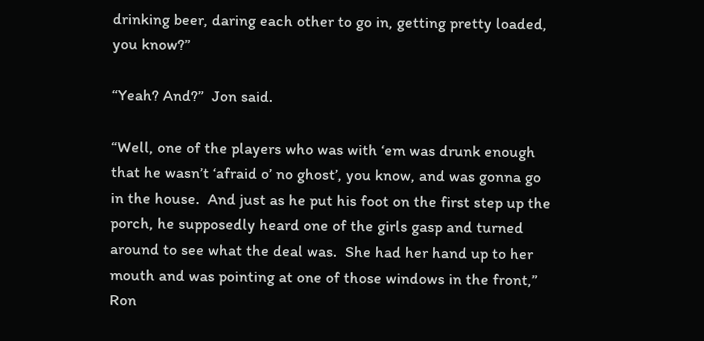drinking beer, daring each other to go in, getting pretty loaded, you know?”

“Yeah? And?”  Jon said.

“Well, one of the players who was with ‘em was drunk enough that he wasn’t ‘afraid o’ no ghost’, you know, and was gonna go in the house.  And just as he put his foot on the first step up the porch, he supposedly heard one of the girls gasp and turned around to see what the deal was.  She had her hand up to her mouth and was pointing at one of those windows in the front,” Ron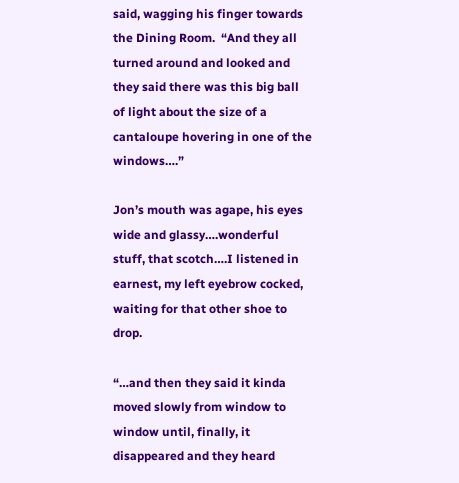said, wagging his finger towards the Dining Room.  “And they all turned around and looked and they said there was this big ball of light about the size of a cantaloupe hovering in one of the windows….”

Jon’s mouth was agape, his eyes wide and glassy….wonderful stuff, that scotch….I listened in earnest, my left eyebrow cocked, waiting for that other shoe to drop.

“…and then they said it kinda moved slowly from window to window until, finally, it disappeared and they heard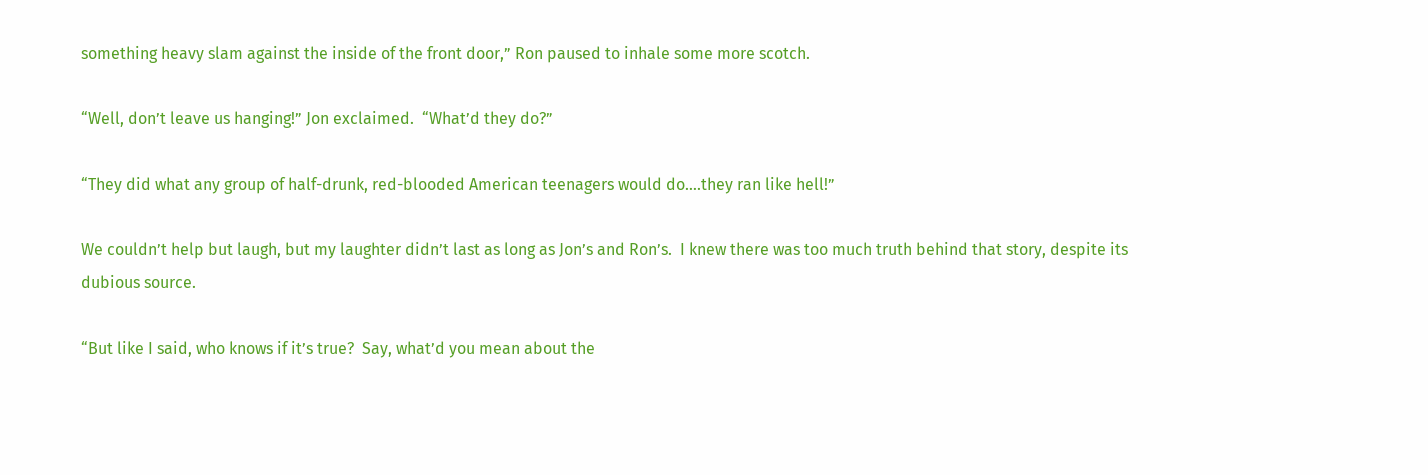something heavy slam against the inside of the front door,” Ron paused to inhale some more scotch.

“Well, don’t leave us hanging!” Jon exclaimed.  “What’d they do?”

“They did what any group of half-drunk, red-blooded American teenagers would do….they ran like hell!”

We couldn’t help but laugh, but my laughter didn’t last as long as Jon’s and Ron’s.  I knew there was too much truth behind that story, despite its dubious source.

“But like I said, who knows if it’s true?  Say, what’d you mean about the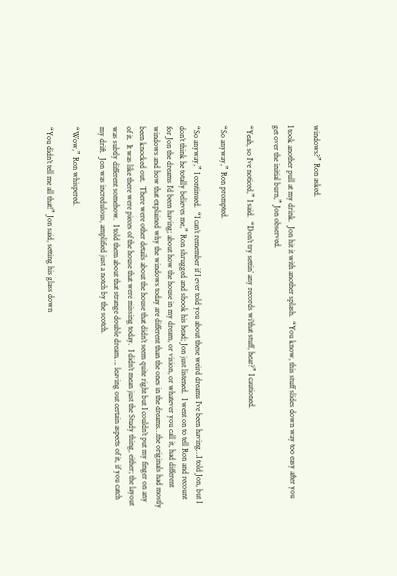windows?” Ron asked.

I took another pull at my drink.  Jon hit it with another splash.  “You know, this stuff slides down way too easy after you get over the initial burn,” Jon observed.

“Yeah, so I’ve noticed,” I said.  “Don’t try settin’ any records wi’that stuff, hear?” I cautioned.

“So anyway,” Ron prompted.

“So anyway,” I continued.  “I can’t remember if I ever told you about these weird dreams I’ve been having…I told Jon, but I don’t think he totally believes me,” Ron shrugged and shook his head; Jon just listened.  I went on to tell Ron and recount for Jon the dreams I’d been having; about how the house in my dream, or vision, or whatever you call it, had different windows and how that explained why the windows today are different than the ones in the dreams…the originals had mostly been knocked out.  There were other details about the house that didn’t seem quite right but I couldn’t put my finger on any of it.  It was like there were pieces of the house that were missing today.  I didn’t mean just the Study thing, either; the layout was subtly different somehow.  I told them about that strange double dream…. leaving out certain aspects of it, if you catch my drift.  Jon was incredulous, amplified just a notch by the scotch.

“Wow,” Ron whispered.

“You didn’t tell me all that!” Jon said, setting his glass down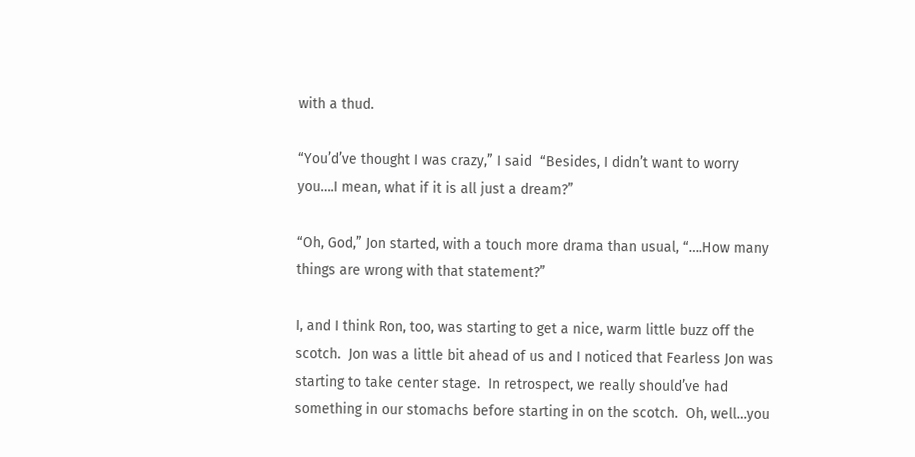with a thud.

“You’d’ve thought I was crazy,” I said  “Besides, I didn’t want to worry you….I mean, what if it is all just a dream?”

“Oh, God,” Jon started, with a touch more drama than usual, “….How many things are wrong with that statement?”

I, and I think Ron, too, was starting to get a nice, warm little buzz off the scotch.  Jon was a little bit ahead of us and I noticed that Fearless Jon was starting to take center stage.  In retrospect, we really should’ve had something in our stomachs before starting in on the scotch.  Oh, well…you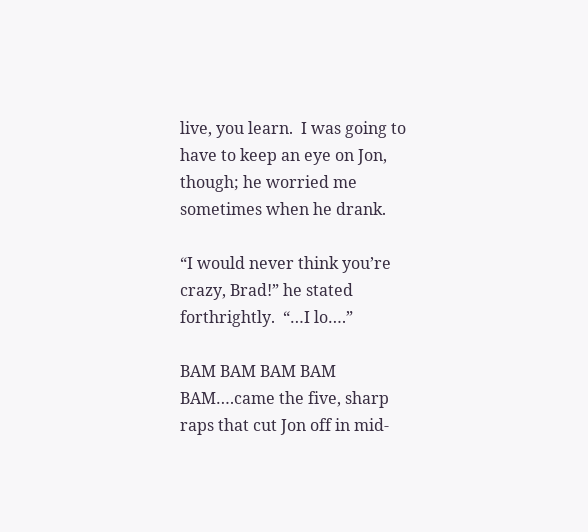live, you learn.  I was going to have to keep an eye on Jon, though; he worried me sometimes when he drank.

“I would never think you’re crazy, Brad!” he stated forthrightly.  “…I lo….”

BAM BAM BAM BAM BAM….came the five, sharp raps that cut Jon off in mid-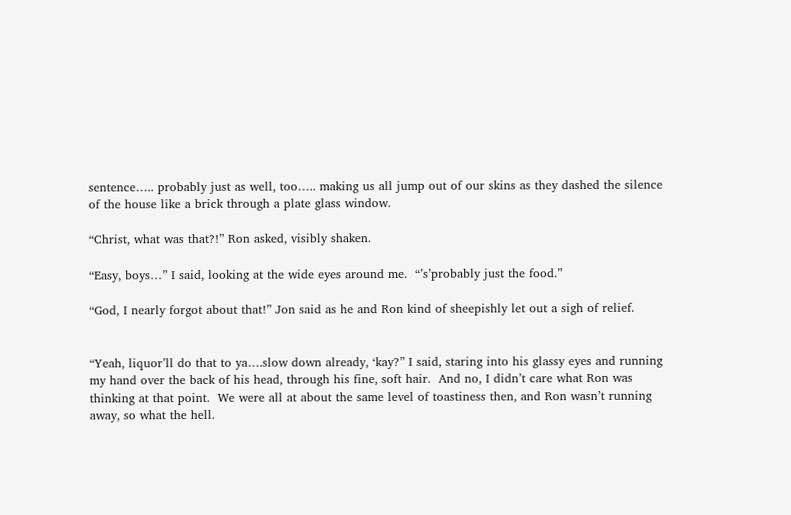sentence….. probably just as well, too….. making us all jump out of our skins as they dashed the silence of the house like a brick through a plate glass window.

“Christ, what was that?!” Ron asked, visibly shaken.

“Easy, boys…” I said, looking at the wide eyes around me.  “’s’probably just the food.”

“God, I nearly forgot about that!” Jon said as he and Ron kind of sheepishly let out a sigh of relief.


“Yeah, liquor’ll do that to ya….slow down already, ‘kay?” I said, staring into his glassy eyes and running my hand over the back of his head, through his fine, soft hair.  And no, I didn’t care what Ron was thinking at that point.  We were all at about the same level of toastiness then, and Ron wasn’t running away, so what the hell.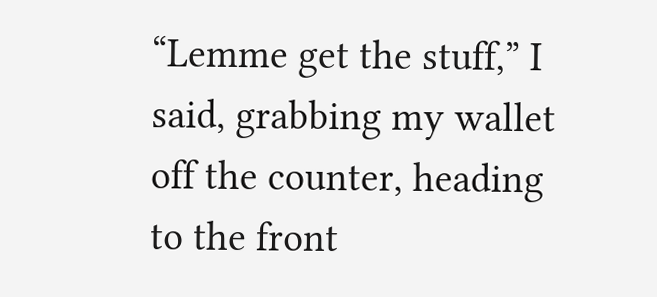“Lemme get the stuff,” I said, grabbing my wallet off the counter, heading to the front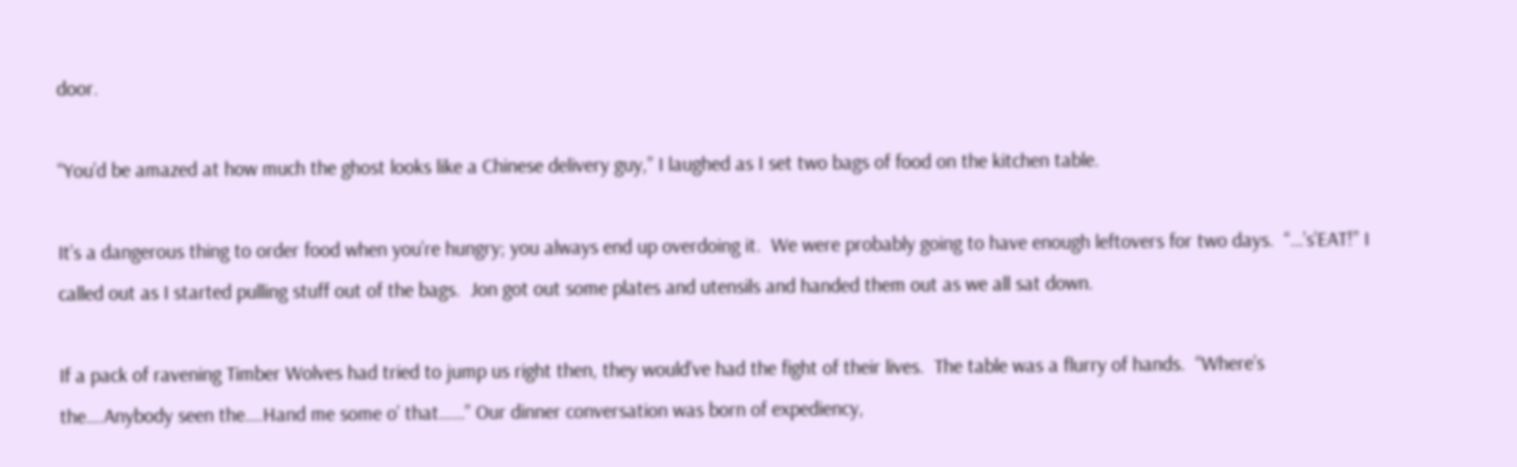door.

“You’d be amazed at how much the ghost looks like a Chinese delivery guy,” I laughed as I set two bags of food on the kitchen table.

It’s a dangerous thing to order food when you’re hungry; you always end up overdoing it.  We were probably going to have enough leftovers for two days.  “…’s’EAT!” I called out as I started pulling stuff out of the bags.  Jon got out some plates and utensils and handed them out as we all sat down.

If a pack of ravening Timber Wolves had tried to jump us right then, they would’ve had the fight of their lives.  The table was a flurry of hands.  “Where’s the….Anybody seen the….Hand me some o’ that……” Our dinner conversation was born of expediency,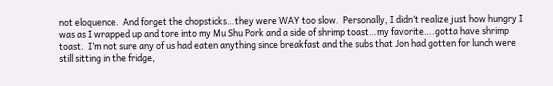not eloquence.  And forget the chopsticks…they were WAY too slow.  Personally, I didn’t realize just how hungry I was as I wrapped up and tore into my Mu Shu Pork and a side of shrimp toast…my favorite….gotta have shrimp toast.  I’m not sure any of us had eaten anything since breakfast and the subs that Jon had gotten for lunch were still sitting in the fridge,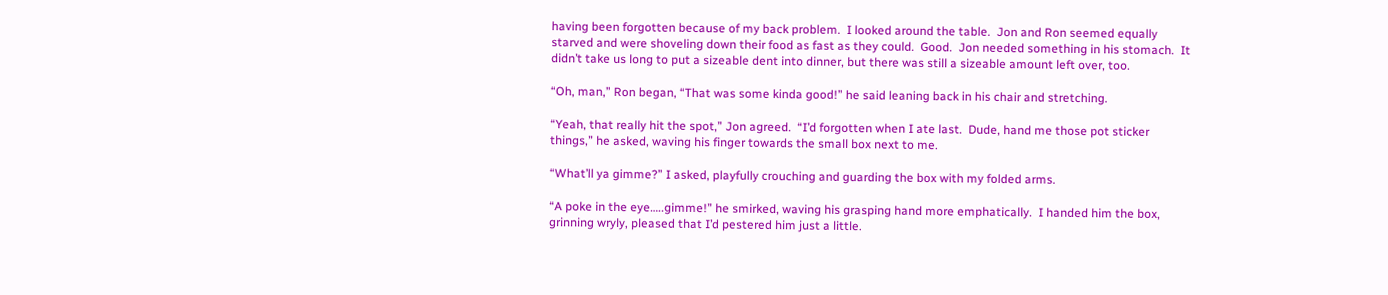having been forgotten because of my back problem.  I looked around the table.  Jon and Ron seemed equally starved and were shoveling down their food as fast as they could.  Good.  Jon needed something in his stomach.  It didn’t take us long to put a sizeable dent into dinner, but there was still a sizeable amount left over, too.

“Oh, man,” Ron began, “That was some kinda good!” he said leaning back in his chair and stretching.

“Yeah, that really hit the spot,” Jon agreed.  “I’d forgotten when I ate last.  Dude, hand me those pot sticker things,” he asked, waving his finger towards the small box next to me.

“What’ll ya gimme?” I asked, playfully crouching and guarding the box with my folded arms.

“A poke in the eye…..gimme!” he smirked, waving his grasping hand more emphatically.  I handed him the box, grinning wryly, pleased that I’d pestered him just a little.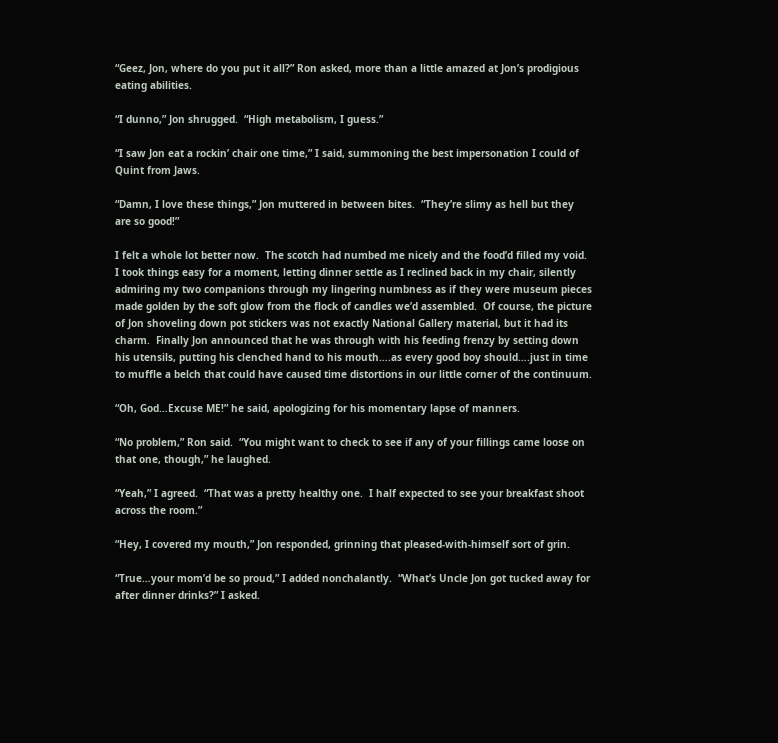“Geez, Jon, where do you put it all?” Ron asked, more than a little amazed at Jon’s prodigious eating abilities.

“I dunno,” Jon shrugged.  “High metabolism, I guess.”

“I saw Jon eat a rockin’ chair one time,” I said, summoning the best impersonation I could of Quint from Jaws.

“Damn, I love these things,” Jon muttered in between bites.  “They’re slimy as hell but they are so good!”

I felt a whole lot better now.  The scotch had numbed me nicely and the food’d filled my void.  I took things easy for a moment, letting dinner settle as I reclined back in my chair, silently admiring my two companions through my lingering numbness as if they were museum pieces made golden by the soft glow from the flock of candles we’d assembled.  Of course, the picture of Jon shoveling down pot stickers was not exactly National Gallery material, but it had its charm.  Finally Jon announced that he was through with his feeding frenzy by setting down his utensils, putting his clenched hand to his mouth….as every good boy should….just in time to muffle a belch that could have caused time distortions in our little corner of the continuum.

“Oh, God…Excuse ME!” he said, apologizing for his momentary lapse of manners.

“No problem,” Ron said.  “You might want to check to see if any of your fillings came loose on that one, though,” he laughed.

“Yeah,” I agreed.  “That was a pretty healthy one.  I half expected to see your breakfast shoot across the room.”

“Hey, I covered my mouth,” Jon responded, grinning that pleased-with-himself sort of grin.

“True…your mom’d be so proud,” I added nonchalantly.  “What’s Uncle Jon got tucked away for after dinner drinks?” I asked.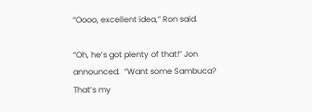“Oooo, excellent idea,” Ron said.

“Oh, he’s got plenty of that!” Jon announced.  “Want some Sambuca?  That’s my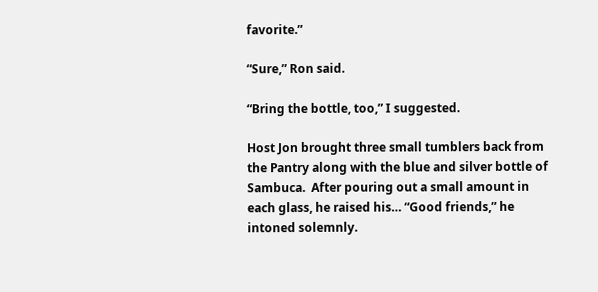favorite.”

“Sure,” Ron said.

“Bring the bottle, too,” I suggested.

Host Jon brought three small tumblers back from the Pantry along with the blue and silver bottle of Sambuca.  After pouring out a small amount in each glass, he raised his… “Good friends,” he intoned solemnly.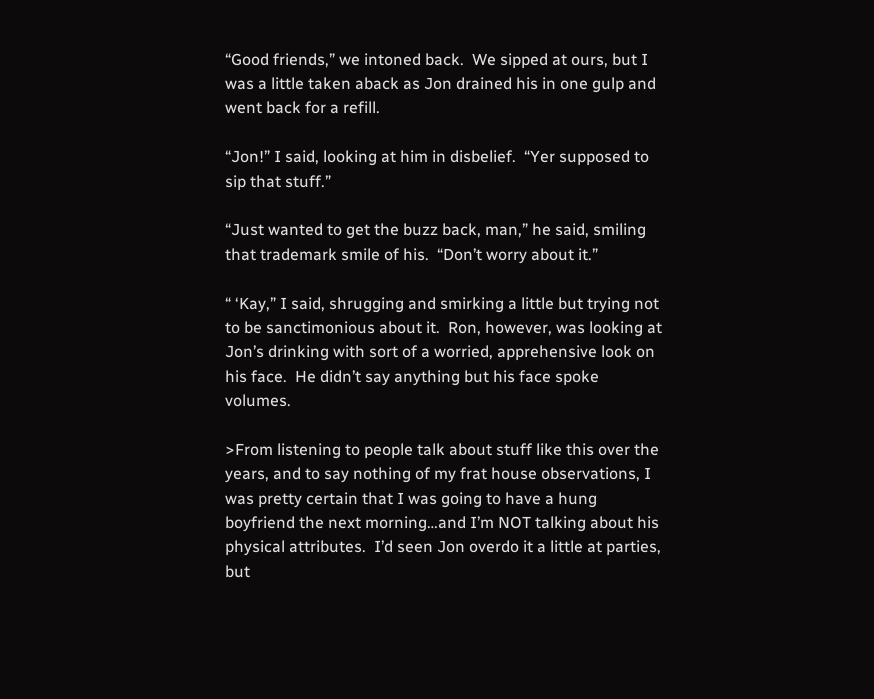“Good friends,” we intoned back.  We sipped at ours, but I was a little taken aback as Jon drained his in one gulp and went back for a refill.

“Jon!” I said, looking at him in disbelief.  “Yer supposed to sip that stuff.”

“Just wanted to get the buzz back, man,” he said, smiling that trademark smile of his.  “Don’t worry about it.”

“ ‘Kay,” I said, shrugging and smirking a little but trying not to be sanctimonious about it.  Ron, however, was looking at Jon’s drinking with sort of a worried, apprehensive look on his face.  He didn’t say anything but his face spoke volumes.

>From listening to people talk about stuff like this over the years, and to say nothing of my frat house observations, I was pretty certain that I was going to have a hung boyfriend the next morning…and I’m NOT talking about his physical attributes.  I’d seen Jon overdo it a little at parties, but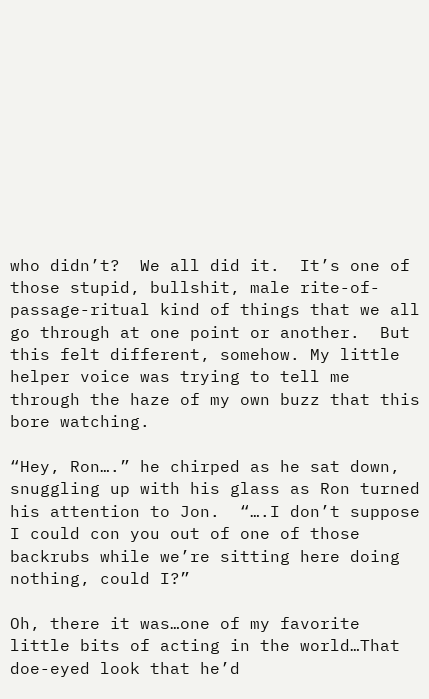who didn’t?  We all did it.  It’s one of those stupid, bullshit, male rite-of-passage-ritual kind of things that we all go through at one point or another.  But this felt different, somehow. My little helper voice was trying to tell me through the haze of my own buzz that this bore watching.

“Hey, Ron….” he chirped as he sat down, snuggling up with his glass as Ron turned his attention to Jon.  “….I don’t suppose I could con you out of one of those backrubs while we’re sitting here doing nothing, could I?”

Oh, there it was…one of my favorite little bits of acting in the world…That doe-eyed look that he’d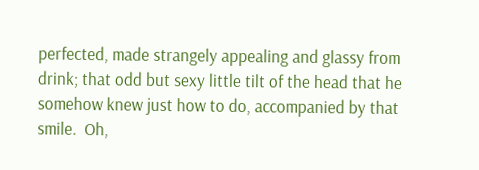perfected, made strangely appealing and glassy from drink; that odd but sexy little tilt of the head that he somehow knew just how to do, accompanied by that smile.  Oh,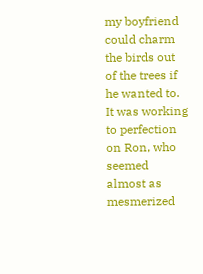my boyfriend could charm the birds out of the trees if he wanted to.  It was working to perfection on Ron, who seemed almost as mesmerized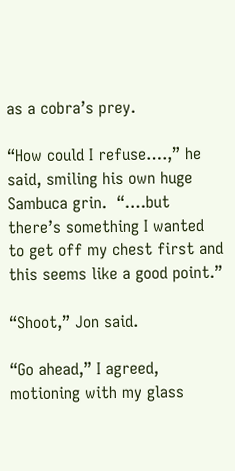as a cobra’s prey.

“How could I refuse….,” he said, smiling his own huge Sambuca grin.  “….but there’s something I wanted to get off my chest first and this seems like a good point.”

“Shoot,” Jon said.

“Go ahead,” I agreed, motioning with my glass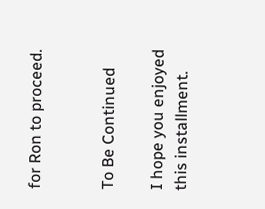for Ron to proceed.


To Be Continued

I hope you enjoyed this installment.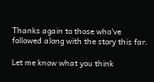Thanks again to those who've followed along with the story this far.

Let me know what you think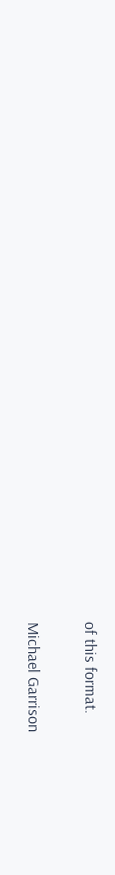of this format.

Michael Garrison